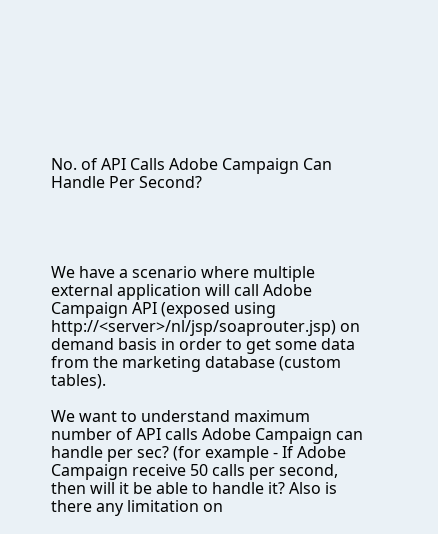No. of API Calls Adobe Campaign Can Handle Per Second?




We have a scenario where multiple external application will call Adobe Campaign API (exposed using http://<server>/nl/jsp/soaprouter.jsp) on demand basis in order to get some data from the marketing database (custom tables).

We want to understand maximum number of API calls Adobe Campaign can handle per sec? (for example - If Adobe Campaign receive 50 calls per second, then will it be able to handle it? Also is there any limitation on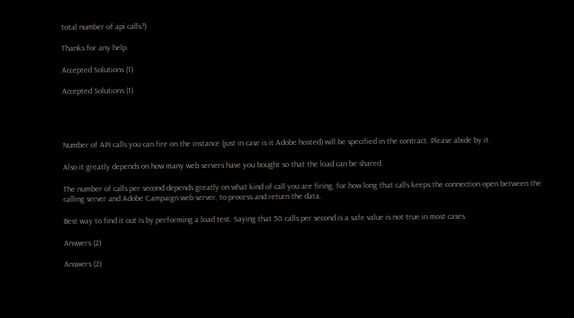total number of api calls?)

Thanks for any help.

Accepted Solutions (1)

Accepted Solutions (1)




Number of API calls you can fire on the instance (just in case is it Adobe hosted) will be specified in the contract. Please abide by it.

Also it greatly depends on how many web servers have you bought so that the load can be shared.

The number of calls per second depends greatly on what kind of call you are firing, for how long that calls keeps the connection open between the calling server and Adobe Campaign web server, to process and return the data.

Best way to find it out is by performing a load test. Saying that 50 calls per second is a safe value is not true in most cases.

Answers (2)

Answers (2)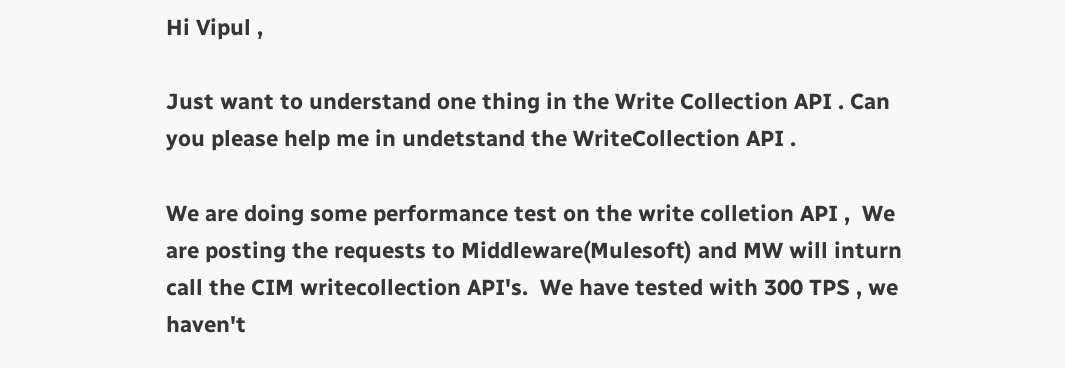Hi Vipul ,

Just want to understand one thing in the Write Collection API . Can you please help me in undetstand the WriteCollection API .

We are doing some performance test on the write colletion API ,  We are posting the requests to Middleware(Mulesoft) and MW will inturn call the CIM writecollection API's.  We have tested with 300 TPS , we haven't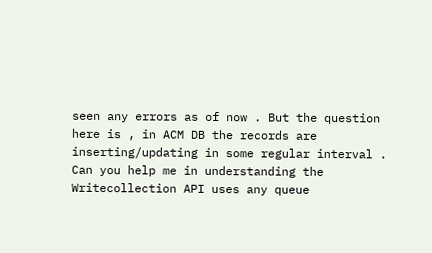seen any errors as of now . But the question here is , in ACM DB the records are inserting/updating in some regular interval . Can you help me in understanding the Writecollection API uses any queue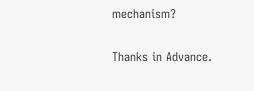mechanism?

Thanks in Advance.